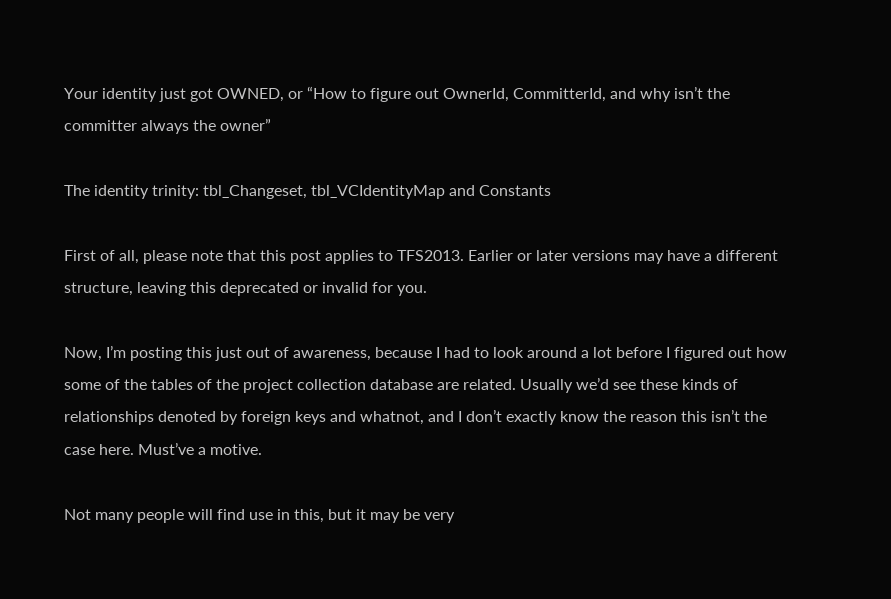Your identity just got OWNED, or “How to figure out OwnerId, CommitterId, and why isn’t the committer always the owner”

The identity trinity: tbl_Changeset, tbl_VCIdentityMap and Constants

First of all, please note that this post applies to TFS2013. Earlier or later versions may have a different structure, leaving this deprecated or invalid for you.

Now, I’m posting this just out of awareness, because I had to look around a lot before I figured out how some of the tables of the project collection database are related. Usually we’d see these kinds of relationships denoted by foreign keys and whatnot, and I don’t exactly know the reason this isn’t the case here. Must’ve a motive.

Not many people will find use in this, but it may be very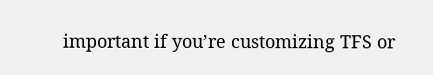important if you’re customizing TFS or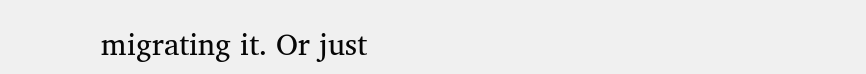migrating it. Or just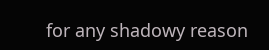for any shadowy reason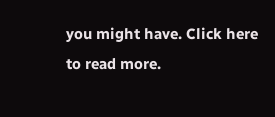you might have. Click here to read more.